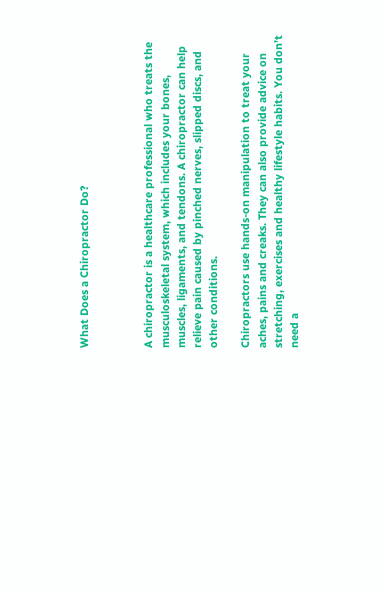What Does a Chiropractor Do?



A chiropractor is a healthcare professional who treats the musculoskeletal system, which includes your bones, muscles, ligaments, and tendons. A chiropractor can help relieve pain caused by pinched nerves, slipped discs, and other conditions.

Chiropractors use hands-on manipulation to treat your aches, pains and creaks. They can also provide advice on stretching, exercises and healthy lifestyle habits. You don’t need a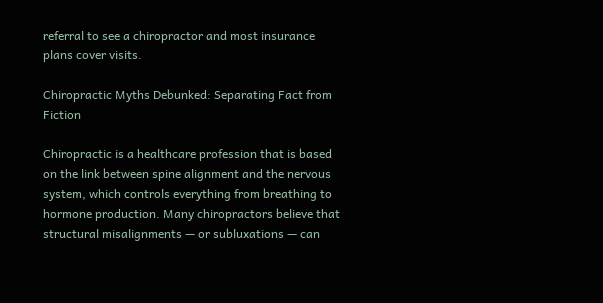referral to see a chiropractor and most insurance plans cover visits.

Chiropractic Myths Debunked: Separating Fact from Fiction

Chiropractic is a healthcare profession that is based on the link between spine alignment and the nervous system, which controls everything from breathing to hormone production. Many chiropractors believe that structural misalignments — or subluxations — can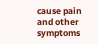cause pain and other symptoms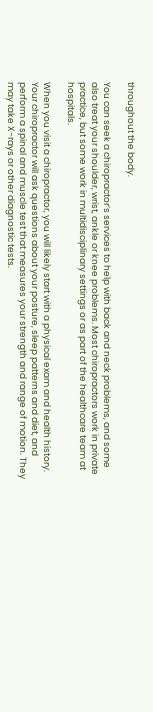throughout the body.

You can seek a chiropractor’s services to help with back and neck problems, and some also treat your shoulder, wrist, ankle or knee problems. Most chiropractors work in private practice, but some work in multidisciplinary settings or as part of the healthcare team at hospitals.

When you visit a chiropractor, you will likely start with a physical exam and health history. Your chiropractor will ask questions about your posture, sleep patterns and diet, and perform a spinal and muscle test that measures your strength and range of motion. They may take X-rays or other diagnostic tests.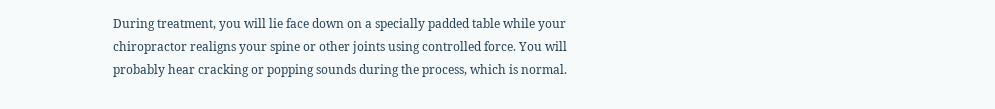During treatment, you will lie face down on a specially padded table while your chiropractor realigns your spine or other joints using controlled force. You will probably hear cracking or popping sounds during the process, which is normal.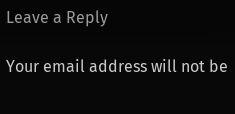Leave a Reply

Your email address will not be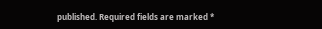published. Required fields are marked *